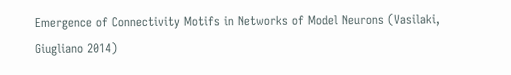Emergence of Connectivity Motifs in Networks of Model Neurons (Vasilaki, Giugliano 2014)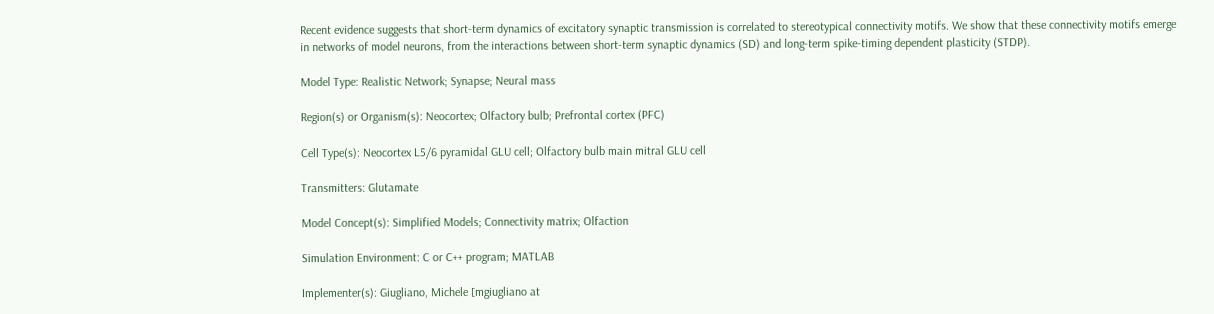Recent evidence suggests that short-term dynamics of excitatory synaptic transmission is correlated to stereotypical connectivity motifs. We show that these connectivity motifs emerge in networks of model neurons, from the interactions between short-term synaptic dynamics (SD) and long-term spike-timing dependent plasticity (STDP).

Model Type: Realistic Network; Synapse; Neural mass

Region(s) or Organism(s): Neocortex; Olfactory bulb; Prefrontal cortex (PFC)

Cell Type(s): Neocortex L5/6 pyramidal GLU cell; Olfactory bulb main mitral GLU cell

Transmitters: Glutamate

Model Concept(s): Simplified Models; Connectivity matrix; Olfaction

Simulation Environment: C or C++ program; MATLAB

Implementer(s): Giugliano, Michele [mgiugliano at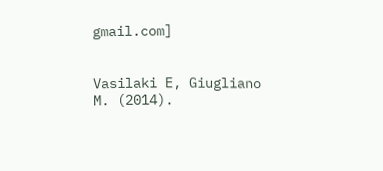gmail.com]


Vasilaki E, Giugliano M. (2014).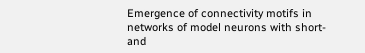Emergence of connectivity motifs in networks of model neurons with short- and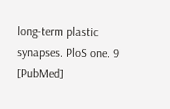long-term plastic synapses. PloS one. 9 [PubMed]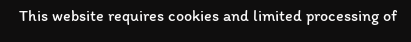This website requires cookies and limited processing of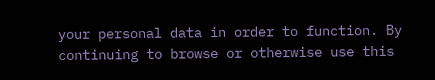your personal data in order to function. By continuing to browse or otherwise use this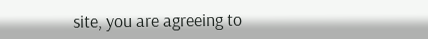site, you are agreeing to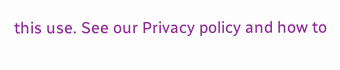this use. See our Privacy policy and how to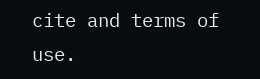cite and terms of use.